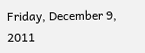Friday, December 9, 2011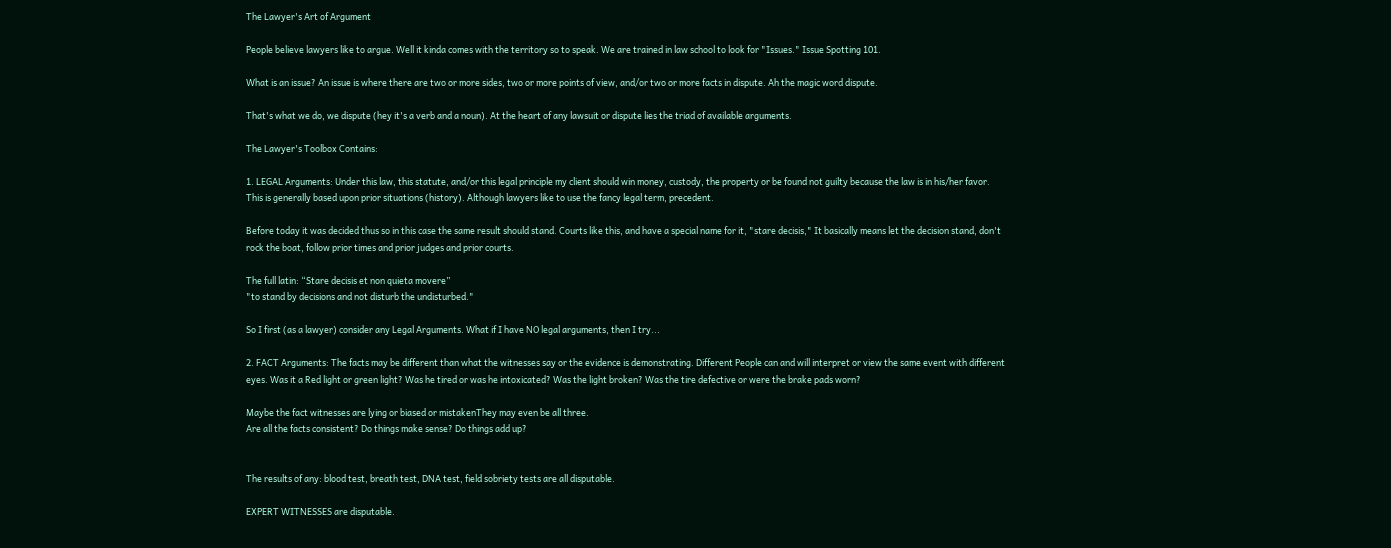The Lawyer's Art of Argument

People believe lawyers like to argue. Well it kinda comes with the territory so to speak. We are trained in law school to look for "Issues." Issue Spotting 101.

What is an issue? An issue is where there are two or more sides, two or more points of view, and/or two or more facts in dispute. Ah the magic word dispute.

That's what we do, we dispute (hey it's a verb and a noun). At the heart of any lawsuit or dispute lies the triad of available arguments.

The Lawyer's Toolbox Contains:

1. LEGAL Arguments: Under this law, this statute, and/or this legal principle my client should win money, custody, the property or be found not guilty because the law is in his/her favor. This is generally based upon prior situations (history). Although lawyers like to use the fancy legal term, precedent.

Before today it was decided thus so in this case the same result should stand. Courts like this, and have a special name for it, "stare decisis," It basically means let the decision stand, don't rock the boat, follow prior times and prior judges and prior courts.

The full latin: “Stare decisis et non quieta movere”
"to stand by decisions and not disturb the undisturbed."

So I first (as a lawyer) consider any Legal Arguments. What if I have NO legal arguments, then I try...

2. FACT Arguments: The facts may be different than what the witnesses say or the evidence is demonstrating. Different People can and will interpret or view the same event with different eyes. Was it a Red light or green light? Was he tired or was he intoxicated? Was the light broken? Was the tire defective or were the brake pads worn?

Maybe the fact witnesses are lying or biased or mistakenThey may even be all three.
Are all the facts consistent? Do things make sense? Do things add up?


The results of any: blood test, breath test, DNA test, field sobriety tests are all disputable.

EXPERT WITNESSES are disputable.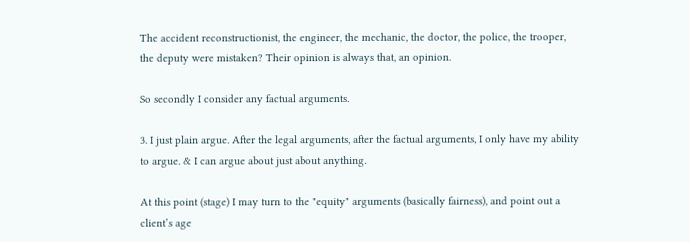The accident reconstructionist, the engineer, the mechanic, the doctor, the police, the trooper, the deputy were mistaken? Their opinion is always that, an opinion.

So secondly I consider any factual arguments.

3. I just plain argue. After the legal arguments, after the factual arguments, I only have my ability to argue. & I can argue about just about anything.

At this point (stage) I may turn to the "equity" arguments (basically fairness), and point out a client’s age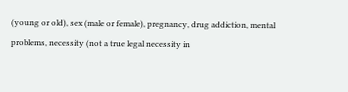(young or old), sex (male or female), pregnancy, drug addiction, mental problems, necessity (not a true legal necessity in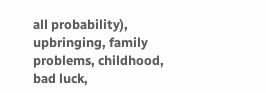all probability), upbringing, family problems, childhood, bad luck,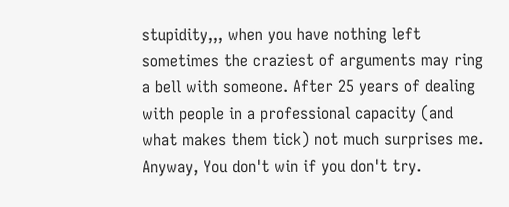stupidity,,, when you have nothing left sometimes the craziest of arguments may ring a bell with someone. After 25 years of dealing with people in a professional capacity (and what makes them tick) not much surprises me. Anyway, You don't win if you don't try.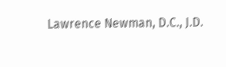Lawrence Newman, D.C., J.D.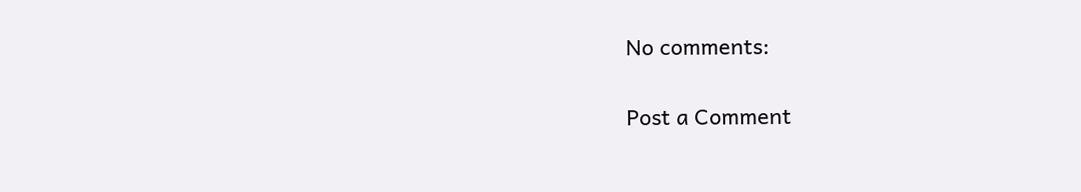No comments:

Post a Comment